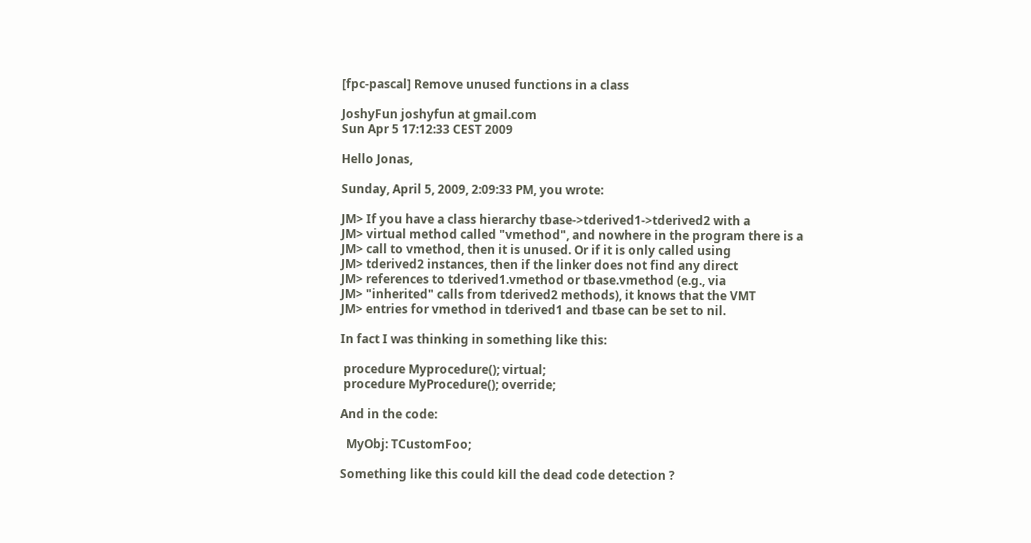[fpc-pascal] Remove unused functions in a class

JoshyFun joshyfun at gmail.com
Sun Apr 5 17:12:33 CEST 2009

Hello Jonas,

Sunday, April 5, 2009, 2:09:33 PM, you wrote:

JM> If you have a class hierarchy tbase->tderived1->tderived2 with a
JM> virtual method called "vmethod", and nowhere in the program there is a
JM> call to vmethod, then it is unused. Or if it is only called using
JM> tderived2 instances, then if the linker does not find any direct
JM> references to tderived1.vmethod or tbase.vmethod (e.g., via
JM> "inherited" calls from tderived2 methods), it knows that the VMT
JM> entries for vmethod in tderived1 and tbase can be set to nil.

In fact I was thinking in something like this:

 procedure Myprocedure(); virtual;
 procedure MyProcedure(); override;

And in the code:

  MyObj: TCustomFoo;

Something like this could kill the dead code detection ?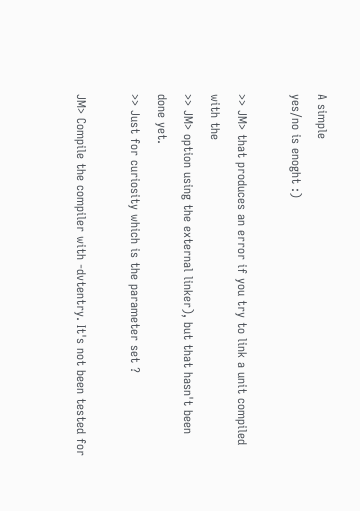A simple
yes/no is enoght :)

>> JM> that produces an error if you try to link a unit compiled with the
>> JM> option using the external linker), but that hasn't been done yet.
>> Just for curiosity which is the parameter set ?

JM> Compile the compiler with -dvtentry. It's not been tested for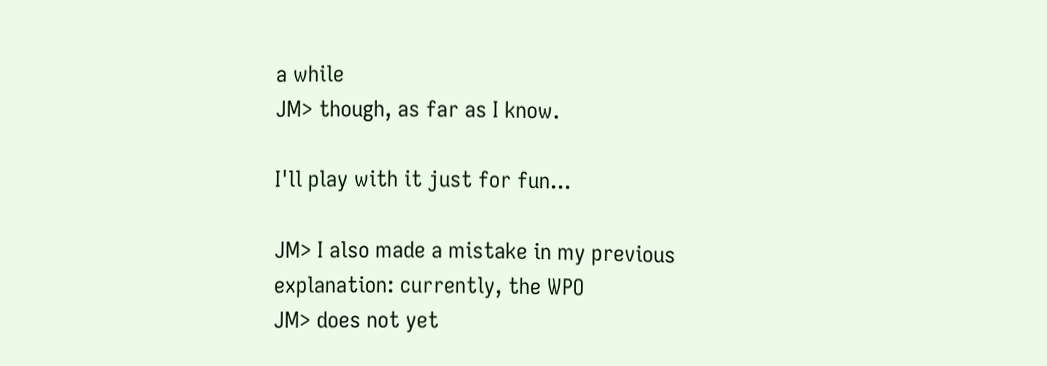a while
JM> though, as far as I know.

I'll play with it just for fun...

JM> I also made a mistake in my previous explanation: currently, the WPO
JM> does not yet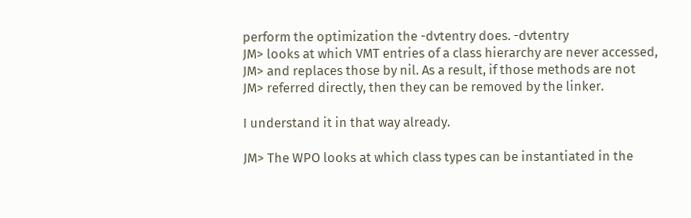perform the optimization the -dvtentry does. -dvtentry
JM> looks at which VMT entries of a class hierarchy are never accessed,
JM> and replaces those by nil. As a result, if those methods are not
JM> referred directly, then they can be removed by the linker.

I understand it in that way already.

JM> The WPO looks at which class types can be instantiated in the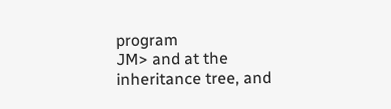program
JM> and at the inheritance tree, and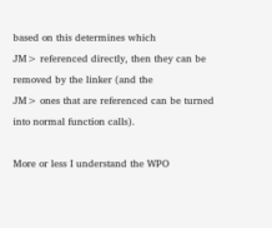based on this determines which
JM> referenced directly, then they can be removed by the linker (and the
JM> ones that are referenced can be turned into normal function calls).

More or less I understand the WPO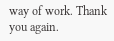way of work. Thank you again.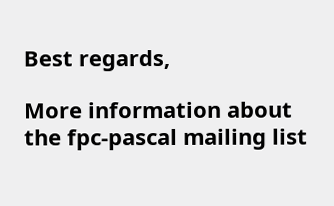Best regards,

More information about the fpc-pascal mailing list